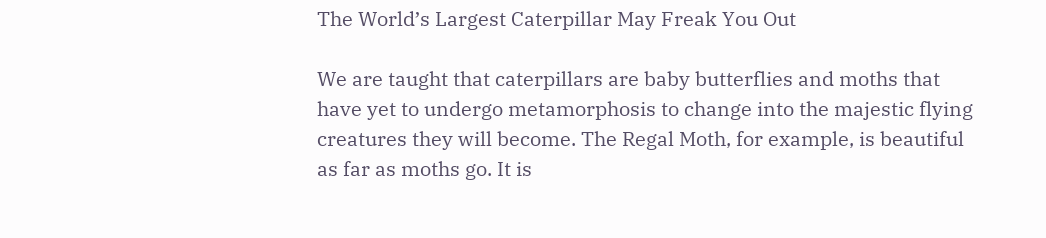The World’s Largest Caterpillar May Freak You Out

We are taught that caterpillars are baby butterflies and moths that have yet to undergo metamorphosis to change into the majestic flying creatures they will become. The Regal Moth, for example, is beautiful as far as moths go. It is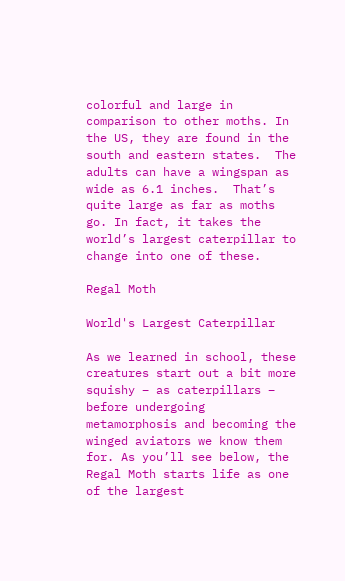colorful and large in comparison to other moths. In the US, they are found in the south and eastern states.  The adults can have a wingspan as wide as 6.1 inches.  That’s quite large as far as moths go. In fact, it takes the world’s largest caterpillar to change into one of these.

Regal Moth

World's Largest Caterpillar

As we learned in school, these creatures start out a bit more squishy – as caterpillars – before undergoing metamorphosis and becoming the winged aviators we know them for. As you’ll see below, the Regal Moth starts life as one of the largest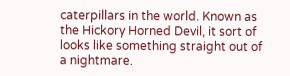caterpillars in the world. Known as the Hickory Horned Devil, it sort of looks like something straight out of a nightmare.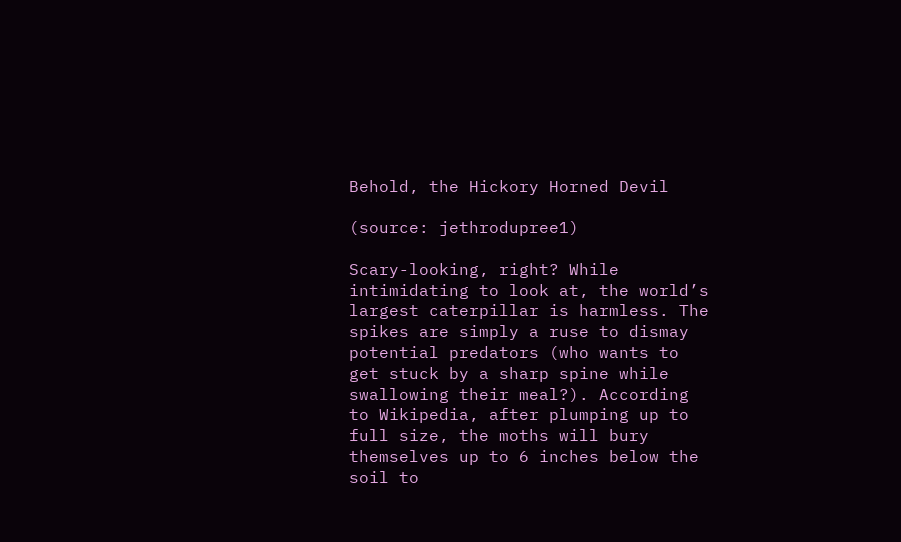Behold, the Hickory Horned Devil

(source: jethrodupree1)

Scary-looking, right? While intimidating to look at, the world’s largest caterpillar is harmless. The spikes are simply a ruse to dismay potential predators (who wants to get stuck by a sharp spine while swallowing their meal?). According to Wikipedia, after plumping up to full size, the moths will bury themselves up to 6 inches below the soil to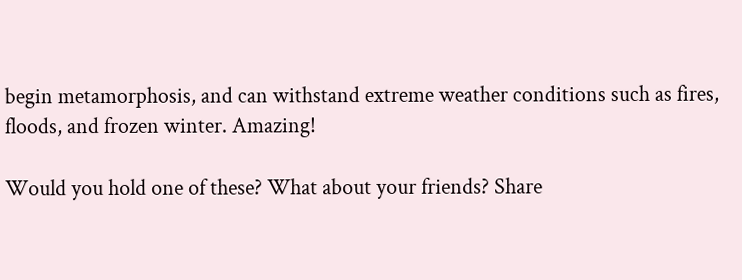begin metamorphosis, and can withstand extreme weather conditions such as fires, floods, and frozen winter. Amazing!

Would you hold one of these? What about your friends? Share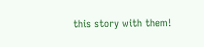this story with them!